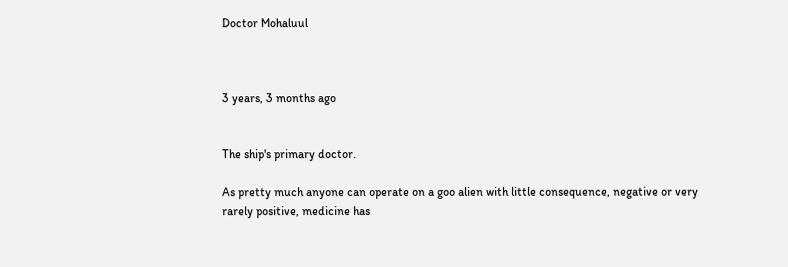Doctor Mohaluul



3 years, 3 months ago


The ship's primary doctor.

As pretty much anyone can operate on a goo alien with little consequence, negative or very rarely positive, medicine has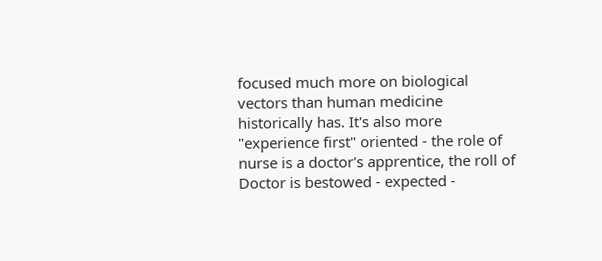focused much more on biological vectors than human medicine historically has. It's also more "experience first" oriented - the role of nurse is a doctor's apprentice, the roll of Doctor is bestowed - expected -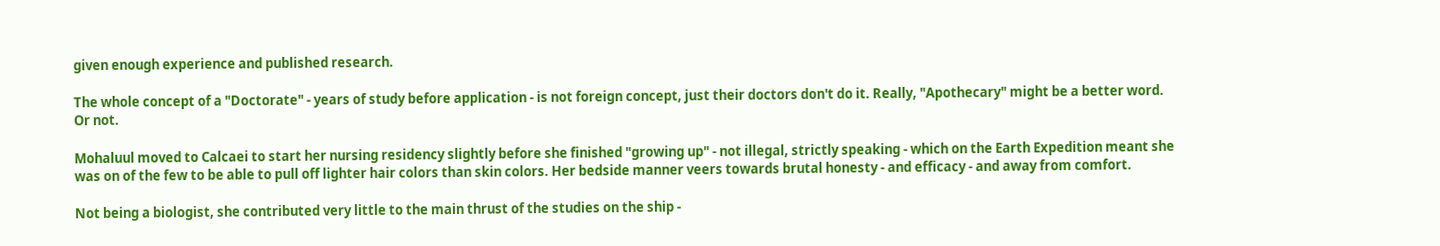given enough experience and published research.

The whole concept of a "Doctorate" - years of study before application - is not foreign concept, just their doctors don't do it. Really, "Apothecary" might be a better word. Or not.

Mohaluul moved to Calcaei to start her nursing residency slightly before she finished "growing up" - not illegal, strictly speaking - which on the Earth Expedition meant she was on of the few to be able to pull off lighter hair colors than skin colors. Her bedside manner veers towards brutal honesty - and efficacy - and away from comfort.

Not being a biologist, she contributed very little to the main thrust of the studies on the ship -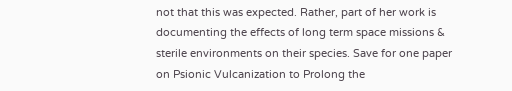not that this was expected. Rather, part of her work is documenting the effects of long term space missions & sterile environments on their species. Save for one paper on Psionic Vulcanization to Prolong the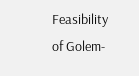Feasibility of Golem-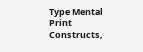Type Mental Print Constructs,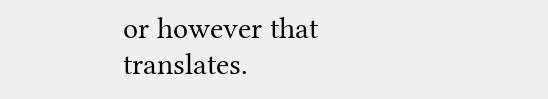or however that translates.